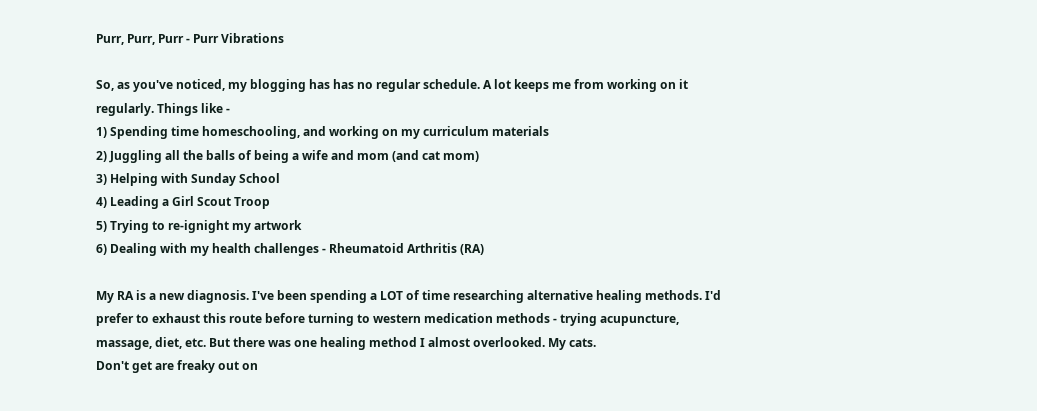Purr, Purr, Purr - Purr Vibrations

So, as you've noticed, my blogging has has no regular schedule. A lot keeps me from working on it regularly. Things like -
1) Spending time homeschooling, and working on my curriculum materials
2) Juggling all the balls of being a wife and mom (and cat mom)
3) Helping with Sunday School
4) Leading a Girl Scout Troop
5) Trying to re-ignight my artwork
6) Dealing with my health challenges - Rheumatoid Arthritis (RA)

My RA is a new diagnosis. I've been spending a LOT of time researching alternative healing methods. I'd prefer to exhaust this route before turning to western medication methods - trying acupuncture, massage, diet, etc. But there was one healing method I almost overlooked. My cats.
Don't get are freaky out on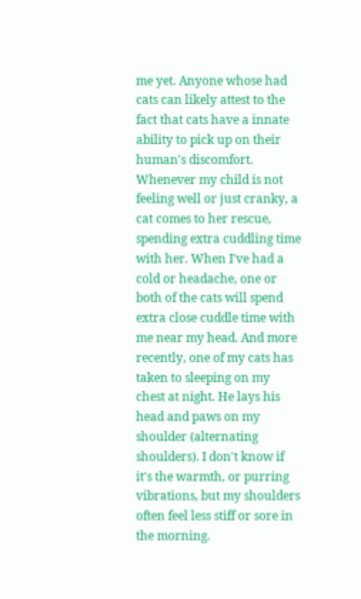me yet. Anyone whose had cats can likely attest to the fact that cats have a innate ability to pick up on their human's discomfort. Whenever my child is not feeling well or just cranky, a cat comes to her rescue, spending extra cuddling time with her. When I've had a cold or headache, one or both of the cats will spend extra close cuddle time with me near my head. And more recently, one of my cats has taken to sleeping on my chest at night. He lays his head and paws on my shoulder (alternating shoulders). I don't know if it's the warmth, or purring vibrations, but my shoulders often feel less stiff or sore in the morning.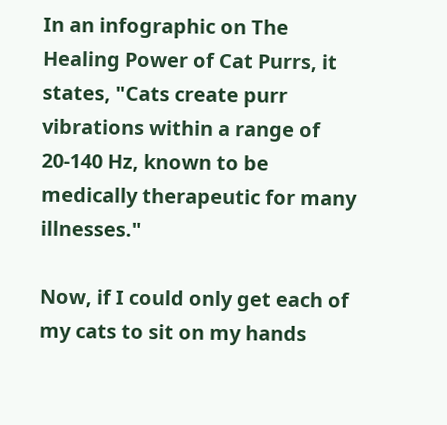In an infographic on The Healing Power of Cat Purrs, it states, "Cats create purr vibrations within a range of 20-140 Hz, known to be medically therapeutic for many illnesses."

Now, if I could only get each of my cats to sit on my hands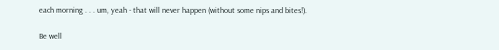each morning . . . um, yeah - that will never happen (without some nips and bites!).

Be well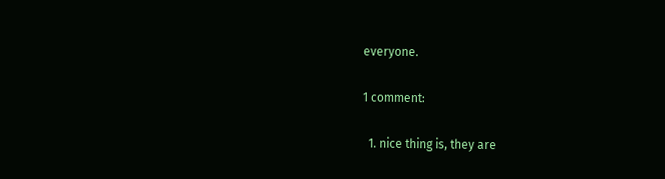everyone.

1 comment:

  1. nice thing is, they are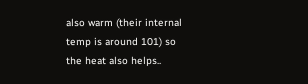also warm (their internal temp is around 101) so the heat also helps..